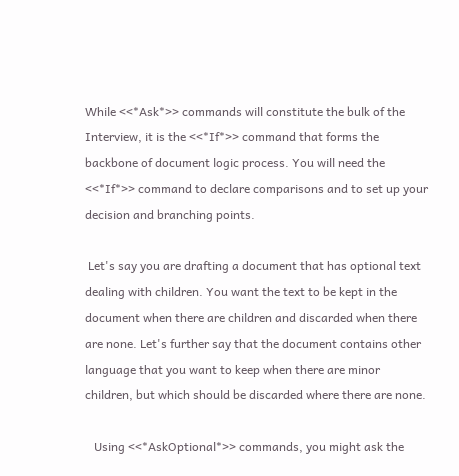While <<*Ask*>> commands will constitute the bulk of the Interview, it is the <<*If*>> command that forms the backbone of document logic process. You will need the <<*If*>> command to declare comparisons and to set up your decision and branching points.

 Let's say you are drafting a document that has optional text dealing with children. You want the text to be kept in the document when there are children and discarded when there are none. Let's further say that the document contains other language that you want to keep when there are minor children, but which should be discarded where there are none.

   Using <<*AskOptional*>> commands, you might ask the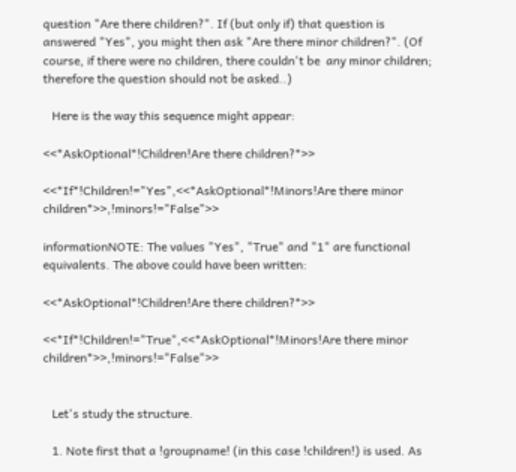question "Are there children?". If (but only if) that question is answered "Yes", you might then ask "Are there minor children?". (Of course, if there were no children, there couldn't be  any minor children; therefore the question should not be asked..)

   Here is the way this sequence might appear:

<<*AskOptional*!Children!Are there children?*>>

<<*If*!Children!="Yes",<<*AskOptional*!Minors!Are there minor children*>>,!minors!="False">>

informationNOTE: The values "Yes", "True" and "1" are functional equivalents. The above could have been written:

<<*AskOptional*!Children!Are there children?*>>

<<*If*!Children!="True",<<*AskOptional*!Minors!Are there minor children*>>,!minors!="False">>


   Let's study the structure.

   1. Note first that a !groupname! (in this case !children!) is used. As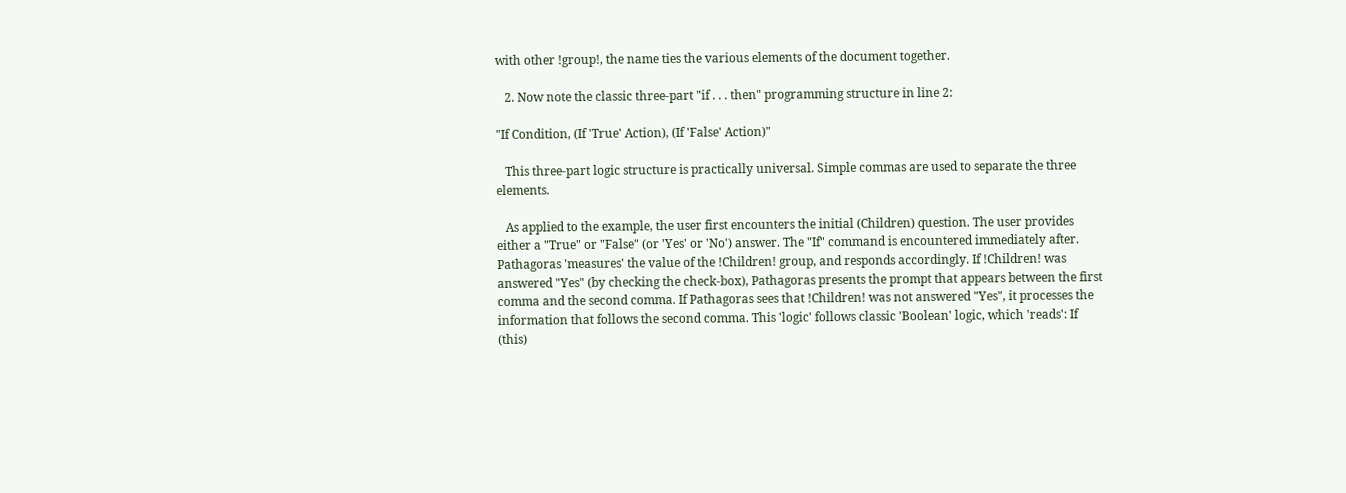with other !group!, the name ties the various elements of the document together.

   2. Now note the classic three-part "if . . . then" programming structure in line 2:

"If Condition, (If 'True' Action), (If 'False' Action)"

   This three-part logic structure is practically universal. Simple commas are used to separate the three elements.

   As applied to the example, the user first encounters the initial (Children) question. The user provides either a "True" or "False" (or 'Yes' or 'No') answer. The "If" command is encountered immediately after. Pathagoras 'measures' the value of the !Children! group, and responds accordingly. If !Children! was answered "Yes" (by checking the check-box), Pathagoras presents the prompt that appears between the first comma and the second comma. If Pathagoras sees that !Children! was not answered "Yes", it processes the information that follows the second comma. This 'logic' follows classic 'Boolean' logic, which 'reads': If (this)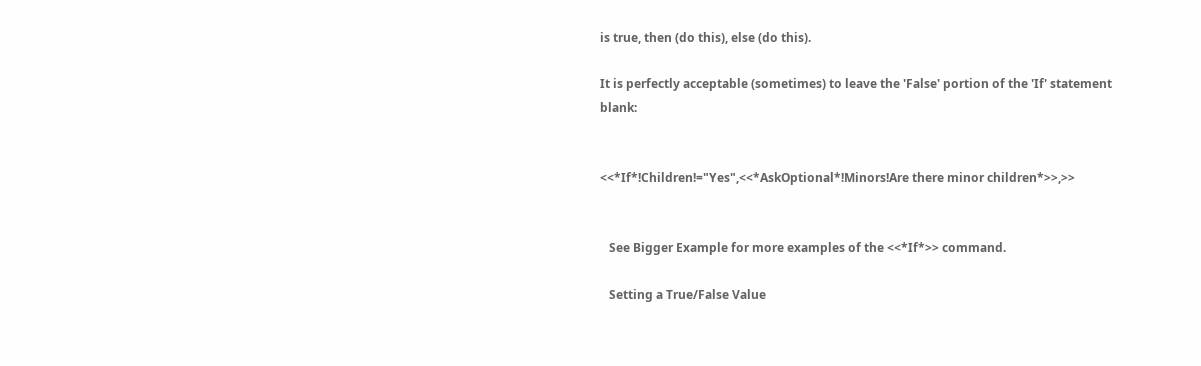is true, then (do this), else (do this).

It is perfectly acceptable (sometimes) to leave the 'False' portion of the 'If' statement blank:


<<*If*!Children!="Yes",<<*AskOptional*!Minors!Are there minor children*>>,>>


   See Bigger Example for more examples of the <<*If*>> command.

   Setting a True/False Value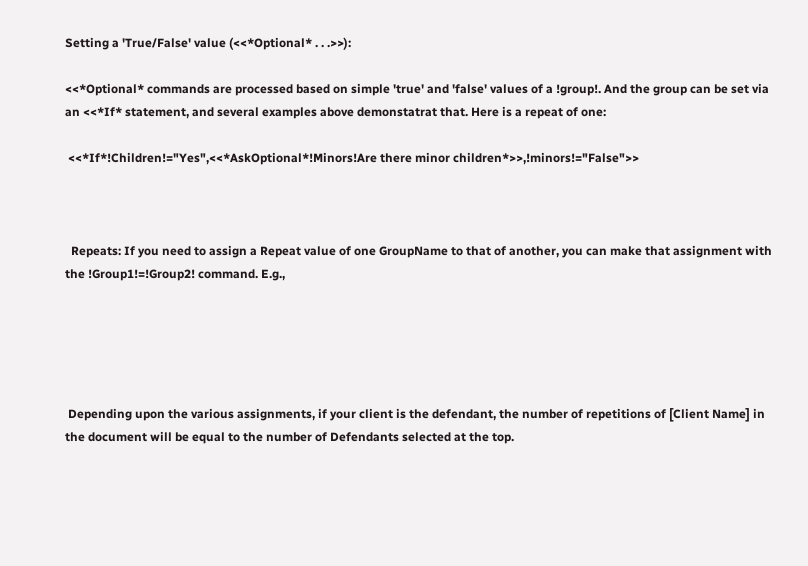Setting a 'True/False' value (<<*Optional* . . .>>):

<<*Optional* commands are processed based on simple 'true' and 'false' values of a !group!. And the group can be set via an <<*If* statement, and several examples above demonstatrat that. Here is a repeat of one:

 <<*If*!Children!="Yes",<<*AskOptional*!Minors!Are there minor children*>>,!minors!="False">>



  Repeats: If you need to assign a Repeat value of one GroupName to that of another, you can make that assignment with the !Group1!=!Group2! command. E.g.,





 Depending upon the various assignments, if your client is the defendant, the number of repetitions of [Client Name] in the document will be equal to the number of Defendants selected at the top.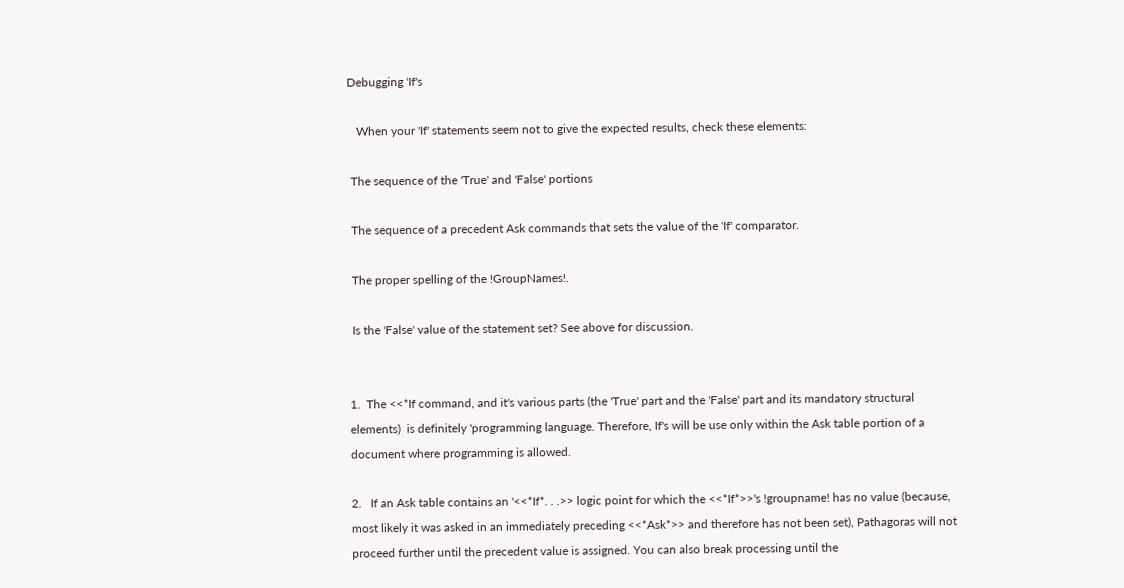Debugging 'If's

   When your 'If' statements seem not to give the expected results, check these elements:

 The sequence of the 'True' and 'False' portions

 The sequence of a precedent Ask commands that sets the value of the 'If' comparator.

 The proper spelling of the !GroupNames!.

 Is the 'False' value of the statement set? See above for discussion.


1.  The <<*If command, and it's various parts (the 'True' part and the 'False' part and its mandatory structural elements)  is definitely 'programming language. Therefore, If's will be use only within the Ask table portion of a document where programming is allowed.

2.   If an Ask table contains an '<<*If*. . .>> logic point for which the <<*If*>>'s !groupname! has no value (because, most likely it was asked in an immediately preceding <<*Ask*>> and therefore has not been set), Pathagoras will not proceed further until the precedent value is assigned. You can also break processing until the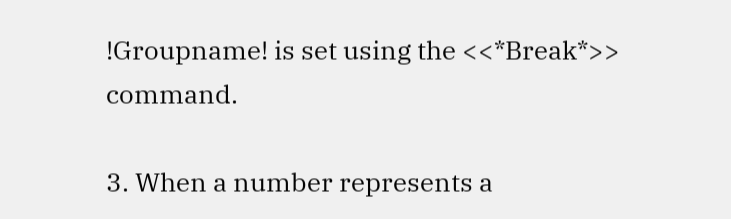!Groupname! is set using the <<*Break*>> command.

3. When a number represents a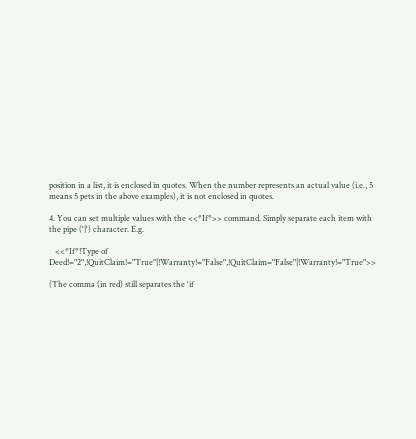position in a list, it is enclosed in quotes. When the number represents an actual value (i.e., 5 means 5 pets in the above examples), it is not enclosed in quotes.

4. You can set multiple values with the <<*If*>> command. Simply separate each item with the pipe ('|') character. E.g.

   <<*If*!Type of Deed!="2",!QuitClaim!="True"|!Warranty!="False",!QuitClaim="False"|!Warranty!="True">>

(The comma (in red) still separates the 'if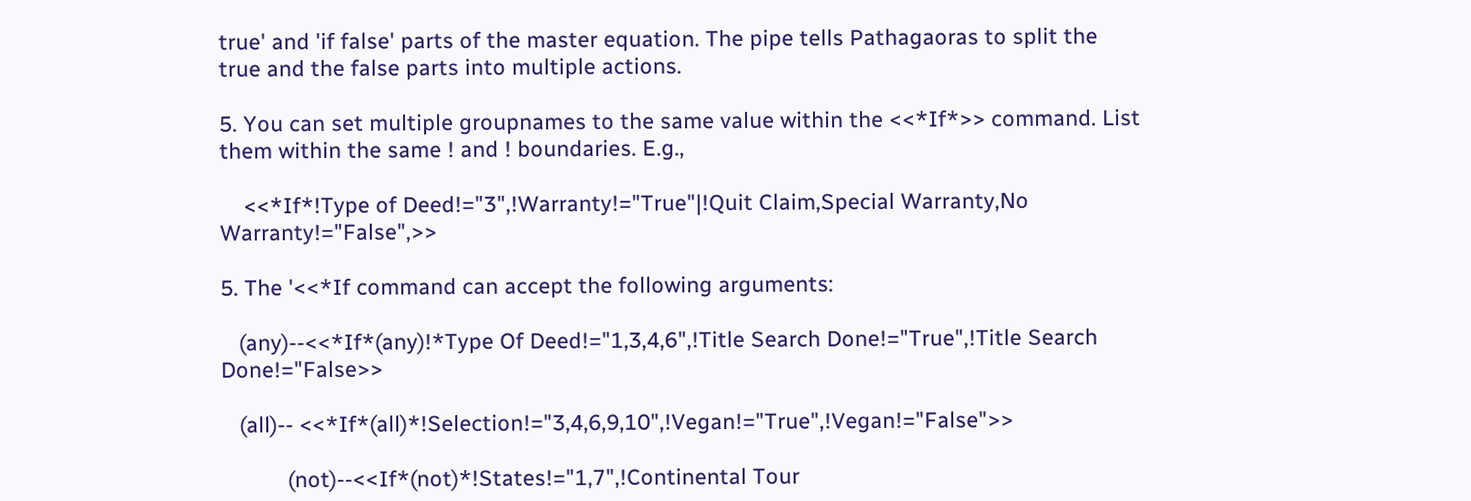true' and 'if false' parts of the master equation. The pipe tells Pathagaoras to split the true and the false parts into multiple actions.

5. You can set multiple groupnames to the same value within the <<*If*>> command. List them within the same ! and ! boundaries. E.g.,

    <<*If*!Type of Deed!="3",!Warranty!="True"|!Quit Claim,Special Warranty,No Warranty!="False",>>

5. The '<<*If command can accept the following arguments:

   (any)--<<*If*(any)!*Type Of Deed!="1,3,4,6",!Title Search Done!="True",!Title Search Done!="False>>

   (all)-- <<*If*(all)*!Selection!="3,4,6,9,10",!Vegan!="True",!Vegan!="False">>

           (not)--<<If*(not)*!States!="1,7",!Continental Tour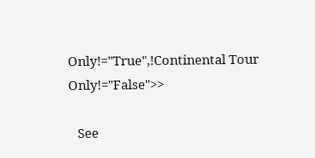Only!="True",!Continental Tour Only!="False">>

   See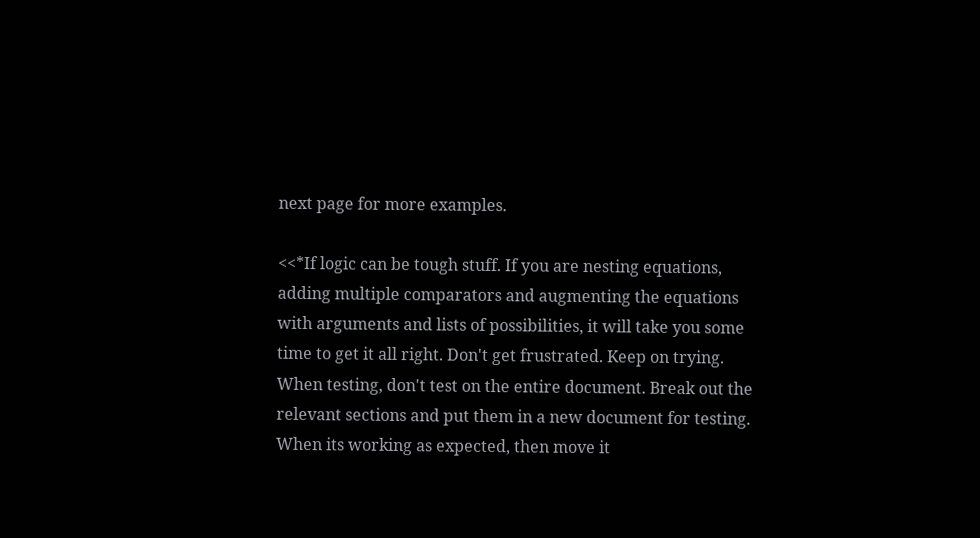next page for more examples.

<<*If logic can be tough stuff. If you are nesting equations, adding multiple comparators and augmenting the equations with arguments and lists of possibilities, it will take you some time to get it all right. Don't get frustrated. Keep on trying. When testing, don't test on the entire document. Break out the relevant sections and put them in a new document for testing. When its working as expected, then move it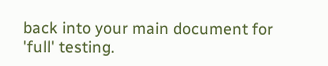back into your main document for 'full' testing.